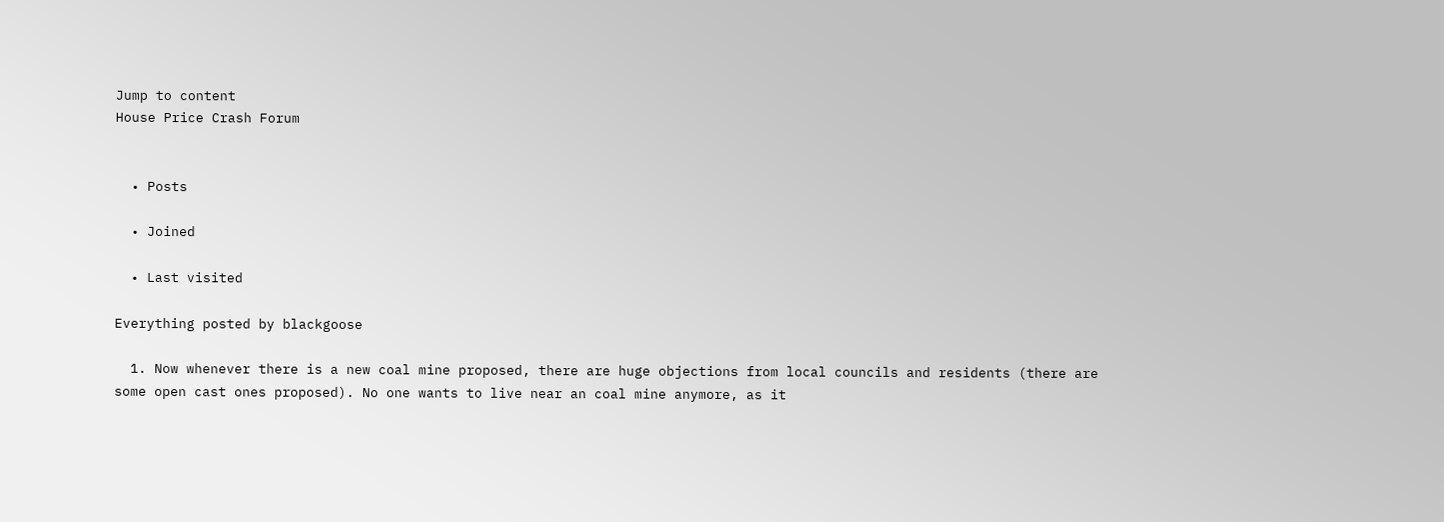Jump to content
House Price Crash Forum


  • Posts

  • Joined

  • Last visited

Everything posted by blackgoose

  1. Now whenever there is a new coal mine proposed, there are huge objections from local councils and residents (there are some open cast ones proposed). No one wants to live near an coal mine anymore, as it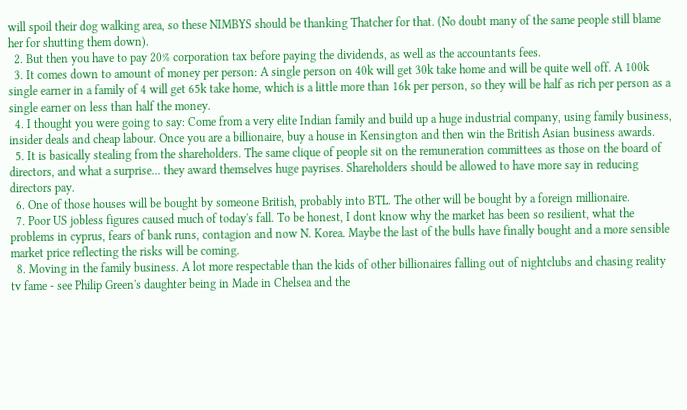will spoil their dog walking area, so these NIMBYS should be thanking Thatcher for that. (No doubt many of the same people still blame her for shutting them down).
  2. But then you have to pay 20% corporation tax before paying the dividends, as well as the accountants fees.
  3. It comes down to amount of money per person: A single person on 40k will get 30k take home and will be quite well off. A 100k single earner in a family of 4 will get 65k take home, which is a little more than 16k per person, so they will be half as rich per person as a single earner on less than half the money.
  4. I thought you were going to say: Come from a very elite Indian family and build up a huge industrial company, using family business, insider deals and cheap labour. Once you are a billionaire, buy a house in Kensington and then win the British Asian business awards.
  5. It is basically stealing from the shareholders. The same clique of people sit on the remuneration committees as those on the board of directors, and what a surprise... they award themselves huge payrises. Shareholders should be allowed to have more say in reducing directors pay.
  6. One of those houses will be bought by someone British, probably into BTL. The other will be bought by a foreign millionaire.
  7. Poor US jobless figures caused much of today's fall. To be honest, I dont know why the market has been so resilient, what the problems in cyprus, fears of bank runs, contagion and now N. Korea. Maybe the last of the bulls have finally bought and a more sensible market price reflecting the risks will be coming.
  8. Moving in the family business. A lot more respectable than the kids of other billionaires falling out of nightclubs and chasing reality tv fame - see Philip Green's daughter being in Made in Chelsea and the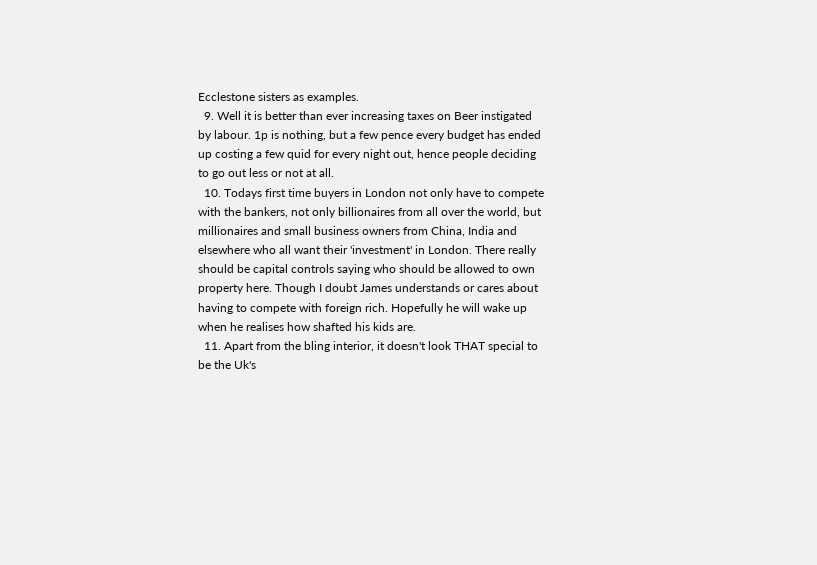Ecclestone sisters as examples.
  9. Well it is better than ever increasing taxes on Beer instigated by labour. 1p is nothing, but a few pence every budget has ended up costing a few quid for every night out, hence people deciding to go out less or not at all.
  10. Todays first time buyers in London not only have to compete with the bankers, not only billionaires from all over the world, but millionaires and small business owners from China, India and elsewhere who all want their 'investment' in London. There really should be capital controls saying who should be allowed to own property here. Though I doubt James understands or cares about having to compete with foreign rich. Hopefully he will wake up when he realises how shafted his kids are.
  11. Apart from the bling interior, it doesn't look THAT special to be the Uk's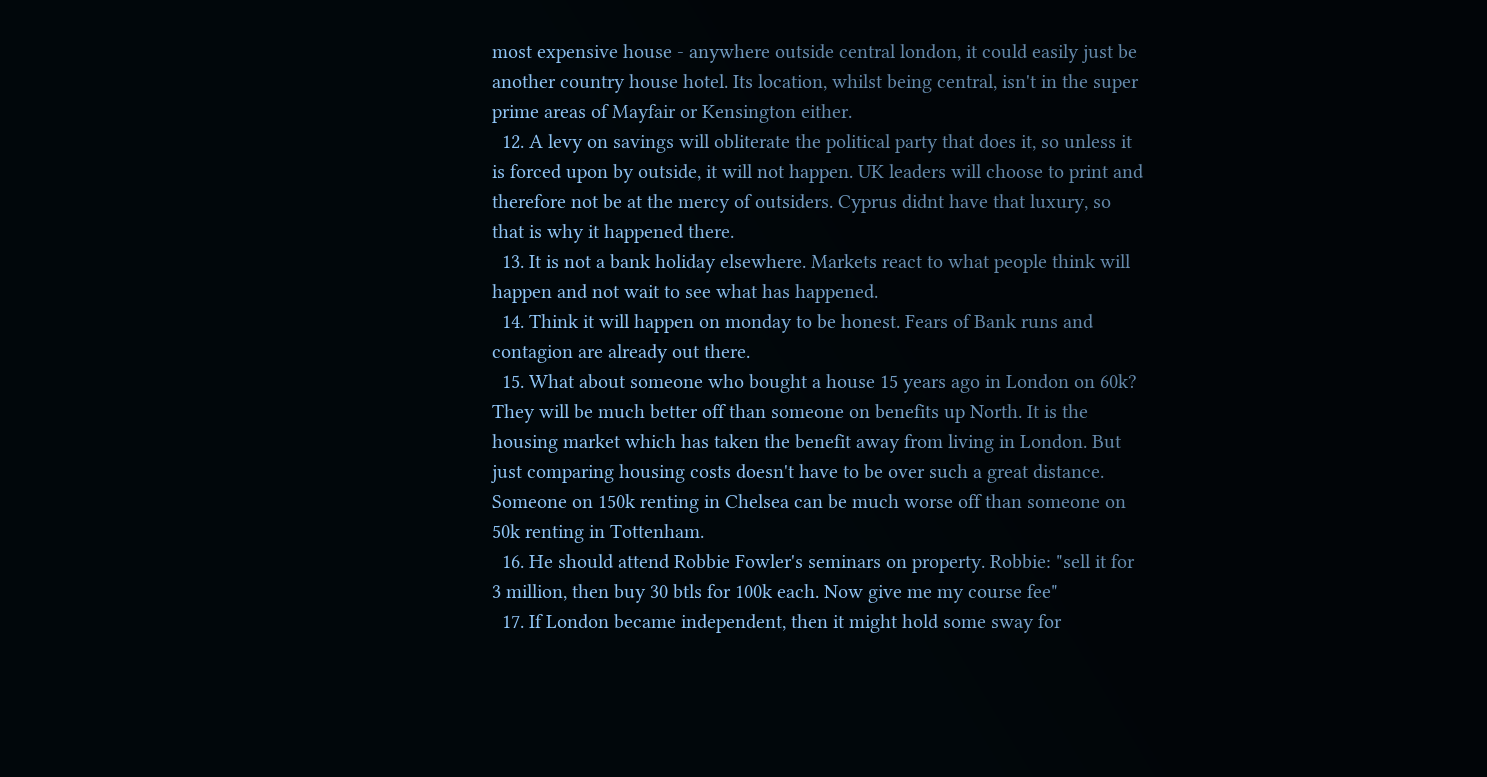most expensive house - anywhere outside central london, it could easily just be another country house hotel. Its location, whilst being central, isn't in the super prime areas of Mayfair or Kensington either.
  12. A levy on savings will obliterate the political party that does it, so unless it is forced upon by outside, it will not happen. UK leaders will choose to print and therefore not be at the mercy of outsiders. Cyprus didnt have that luxury, so that is why it happened there.
  13. It is not a bank holiday elsewhere. Markets react to what people think will happen and not wait to see what has happened.
  14. Think it will happen on monday to be honest. Fears of Bank runs and contagion are already out there.
  15. What about someone who bought a house 15 years ago in London on 60k? They will be much better off than someone on benefits up North. It is the housing market which has taken the benefit away from living in London. But just comparing housing costs doesn't have to be over such a great distance. Someone on 150k renting in Chelsea can be much worse off than someone on 50k renting in Tottenham.
  16. He should attend Robbie Fowler's seminars on property. Robbie: "sell it for 3 million, then buy 30 btls for 100k each. Now give me my course fee"
  17. If London became independent, then it might hold some sway for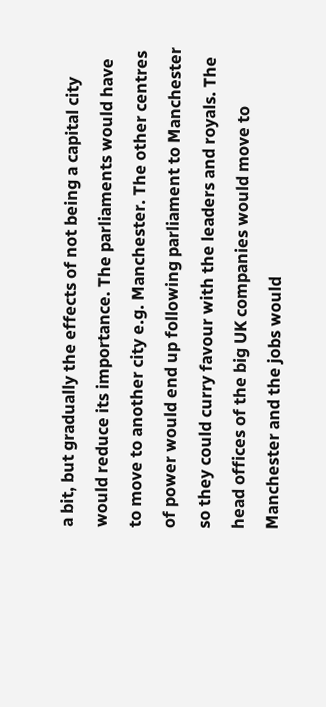a bit, but gradually the effects of not being a capital city would reduce its importance. The parliaments would have to move to another city e.g. Manchester. The other centres of power would end up following parliament to Manchester so they could curry favour with the leaders and royals. The head offices of the big UK companies would move to Manchester and the jobs would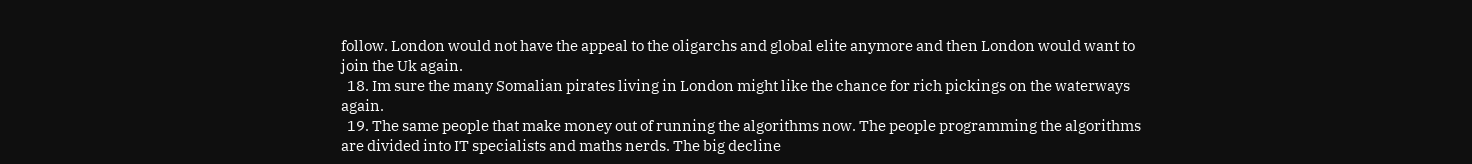follow. London would not have the appeal to the oligarchs and global elite anymore and then London would want to join the Uk again.
  18. Im sure the many Somalian pirates living in London might like the chance for rich pickings on the waterways again.
  19. The same people that make money out of running the algorithms now. The people programming the algorithms are divided into IT specialists and maths nerds. The big decline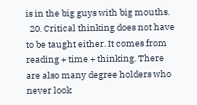is in the big guys with big mouths.
  20. Critical thinking does not have to be taught either. It comes from reading + time + thinking. There are also many degree holders who never look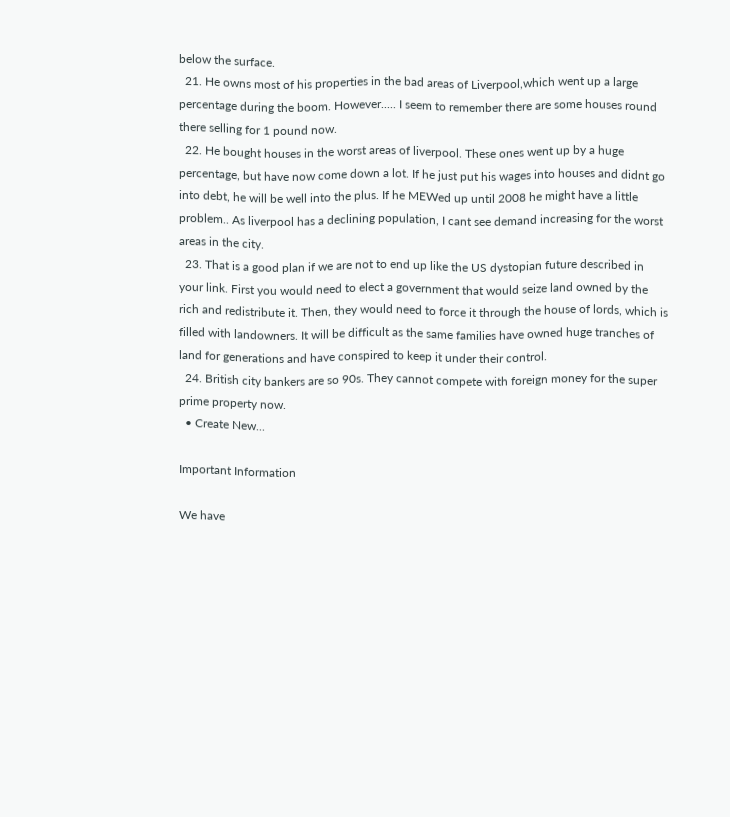below the surface.
  21. He owns most of his properties in the bad areas of Liverpool,which went up a large percentage during the boom. However..... I seem to remember there are some houses round there selling for 1 pound now.
  22. He bought houses in the worst areas of liverpool. These ones went up by a huge percentage, but have now come down a lot. If he just put his wages into houses and didnt go into debt, he will be well into the plus. If he MEWed up until 2008 he might have a little problem.. As liverpool has a declining population, I cant see demand increasing for the worst areas in the city.
  23. That is a good plan if we are not to end up like the US dystopian future described in your link. First you would need to elect a government that would seize land owned by the rich and redistribute it. Then, they would need to force it through the house of lords, which is filled with landowners. It will be difficult as the same families have owned huge tranches of land for generations and have conspired to keep it under their control.
  24. British city bankers are so 90s. They cannot compete with foreign money for the super prime property now.
  • Create New...

Important Information

We have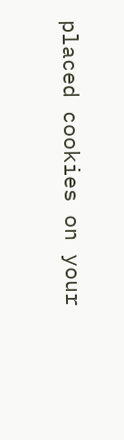placed cookies on your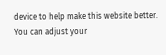device to help make this website better. You can adjust your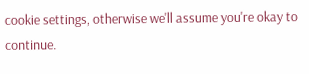cookie settings, otherwise we'll assume you're okay to continue.